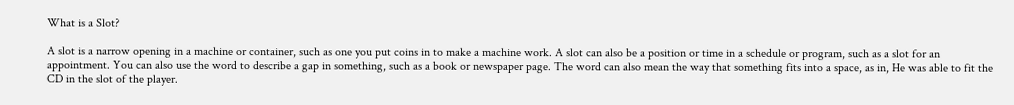What is a Slot?

A slot is a narrow opening in a machine or container, such as one you put coins in to make a machine work. A slot can also be a position or time in a schedule or program, such as a slot for an appointment. You can also use the word to describe a gap in something, such as a book or newspaper page. The word can also mean the way that something fits into a space, as in, He was able to fit the CD in the slot of the player.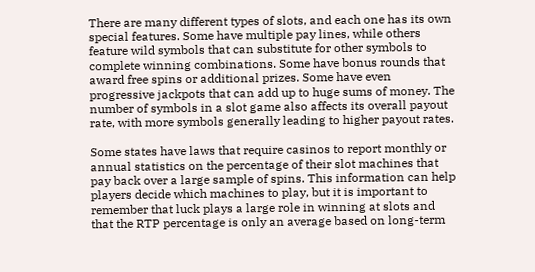There are many different types of slots, and each one has its own special features. Some have multiple pay lines, while others feature wild symbols that can substitute for other symbols to complete winning combinations. Some have bonus rounds that award free spins or additional prizes. Some have even progressive jackpots that can add up to huge sums of money. The number of symbols in a slot game also affects its overall payout rate, with more symbols generally leading to higher payout rates.

Some states have laws that require casinos to report monthly or annual statistics on the percentage of their slot machines that pay back over a large sample of spins. This information can help players decide which machines to play, but it is important to remember that luck plays a large role in winning at slots and that the RTP percentage is only an average based on long-term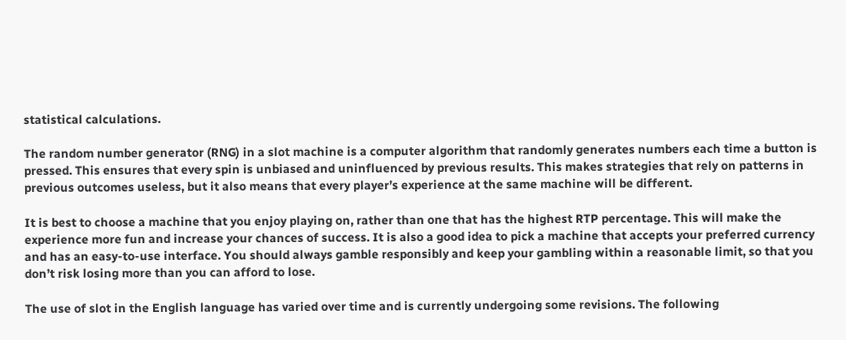statistical calculations.

The random number generator (RNG) in a slot machine is a computer algorithm that randomly generates numbers each time a button is pressed. This ensures that every spin is unbiased and uninfluenced by previous results. This makes strategies that rely on patterns in previous outcomes useless, but it also means that every player’s experience at the same machine will be different.

It is best to choose a machine that you enjoy playing on, rather than one that has the highest RTP percentage. This will make the experience more fun and increase your chances of success. It is also a good idea to pick a machine that accepts your preferred currency and has an easy-to-use interface. You should always gamble responsibly and keep your gambling within a reasonable limit, so that you don’t risk losing more than you can afford to lose.

The use of slot in the English language has varied over time and is currently undergoing some revisions. The following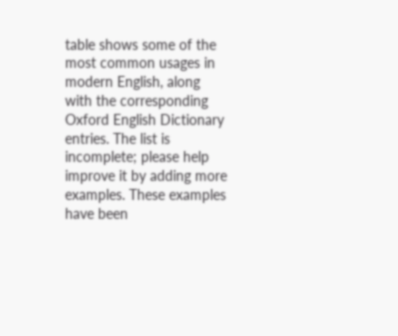table shows some of the most common usages in modern English, along with the corresponding Oxford English Dictionary entries. The list is incomplete; please help improve it by adding more examples. These examples have been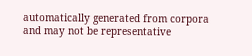automatically generated from corpora and may not be representative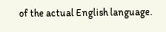of the actual English language.